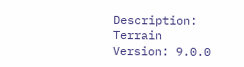Description: Terrain Version: 9.0.0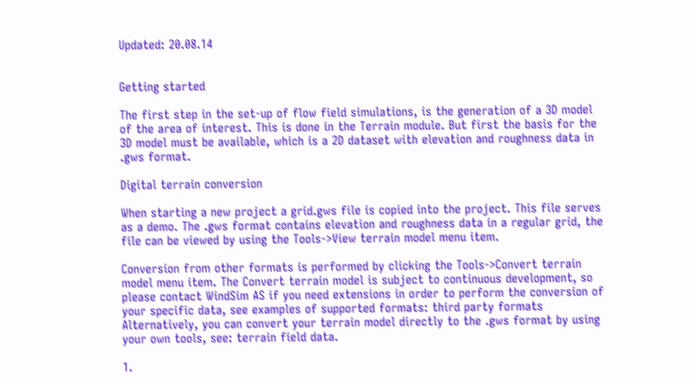Updated: 20.08.14


Getting started

The first step in the set-up of flow field simulations, is the generation of a 3D model of the area of interest. This is done in the Terrain module. But first the basis for the 3D model must be available, which is a 2D dataset with elevation and roughness data in .gws format.

Digital terrain conversion

When starting a new project a grid.gws file is copied into the project. This file serves as a demo. The .gws format contains elevation and roughness data in a regular grid, the file can be viewed by using the Tools->View terrain model menu item.

Conversion from other formats is performed by clicking the Tools->Convert terrain model menu item. The Convert terrain model is subject to continuous development, so please contact WindSim AS if you need extensions in order to perform the conversion of your specific data, see examples of supported formats: third party formats Alternatively, you can convert your terrain model directly to the .gws format by using your own tools, see: terrain field data.

1.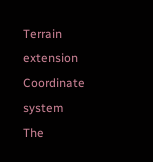Terrain extension
Coordinate system
The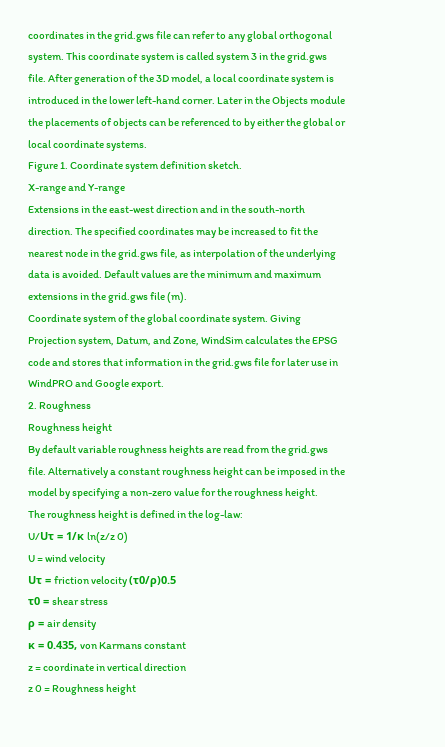coordinates in the grid.gws file can refer to any global orthogonal system. This coordinate system is called system 3 in the grid.gws file. After generation of the 3D model, a local coordinate system is introduced in the lower left-hand corner. Later in the Objects module the placements of objects can be referenced to by either the global or local coordinate systems.
Figure 1. Coordinate system definition sketch.
X-range and Y-range
Extensions in the east-west direction and in the south-north direction. The specified coordinates may be increased to fit the nearest node in the grid.gws file, as interpolation of the underlying data is avoided. Default values are the minimum and maximum extensions in the grid.gws file (m).
Coordinate system of the global coordinate system. Giving Projection system, Datum, and Zone, WindSim calculates the EPSG code and stores that information in the grid.gws file for later use in WindPRO and Google export.
2. Roughness
Roughness height
By default variable roughness heights are read from the grid.gws file. Alternatively a constant roughness height can be imposed in the model by specifying a non-zero value for the roughness height.
The roughness height is defined in the log-law:
U/Uτ = 1/κ ln(z/z 0)
U = wind velocity
Uτ = friction velocity (τ0/ρ)0.5
τ0 = shear stress
ρ = air density
κ = 0.435, von Karmans constant
z = coordinate in vertical direction
z 0 = Roughness height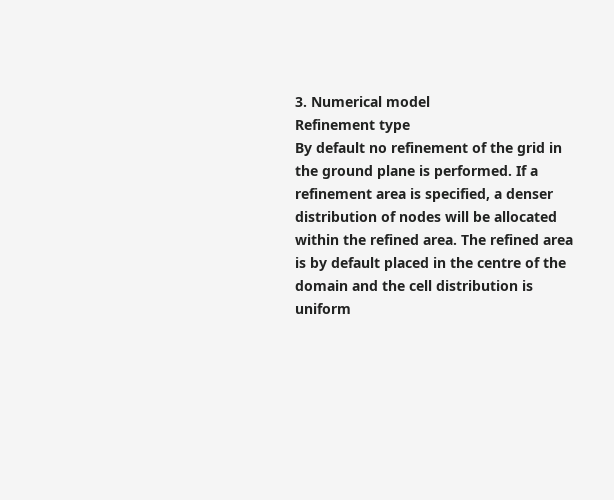3. Numerical model
Refinement type
By default no refinement of the grid in the ground plane is performed. If a refinement area is specified, a denser distribution of nodes will be allocated within the refined area. The refined area is by default placed in the centre of the domain and the cell distribution is uniform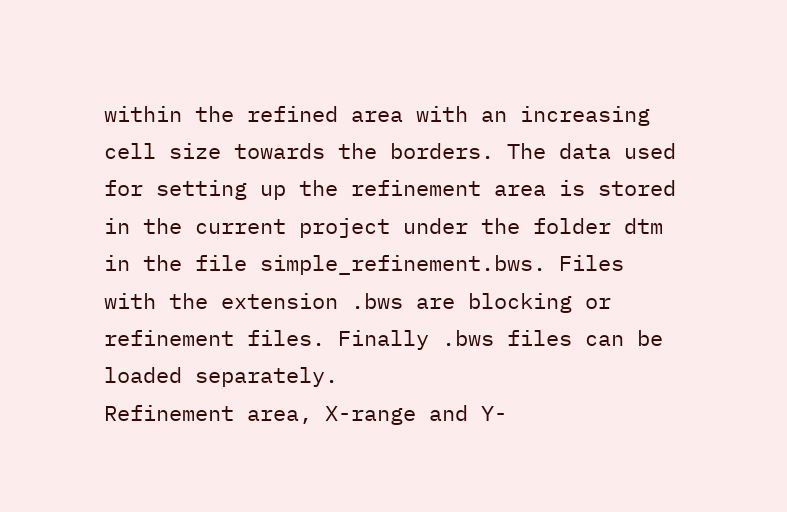within the refined area with an increasing cell size towards the borders. The data used for setting up the refinement area is stored in the current project under the folder dtm in the file simple_refinement.bws. Files with the extension .bws are blocking or refinement files. Finally .bws files can be loaded separately.
Refinement area, X-range and Y-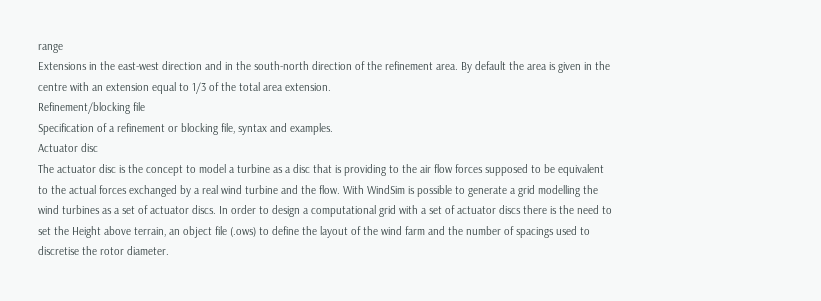range
Extensions in the east-west direction and in the south-north direction of the refinement area. By default the area is given in the centre with an extension equal to 1/3 of the total area extension.
Refinement/blocking file
Specification of a refinement or blocking file, syntax and examples.
Actuator disc
The actuator disc is the concept to model a turbine as a disc that is providing to the air flow forces supposed to be equivalent to the actual forces exchanged by a real wind turbine and the flow. With WindSim is possible to generate a grid modelling the wind turbines as a set of actuator discs. In order to design a computational grid with a set of actuator discs there is the need to set the Height above terrain, an object file (.ows) to define the layout of the wind farm and the number of spacings used to discretise the rotor diameter.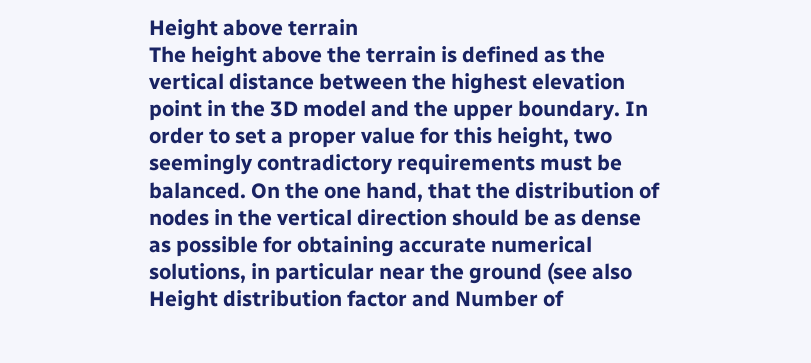Height above terrain
The height above the terrain is defined as the vertical distance between the highest elevation point in the 3D model and the upper boundary. In order to set a proper value for this height, two seemingly contradictory requirements must be balanced. On the one hand, that the distribution of nodes in the vertical direction should be as dense as possible for obtaining accurate numerical solutions, in particular near the ground (see also Height distribution factor and Number of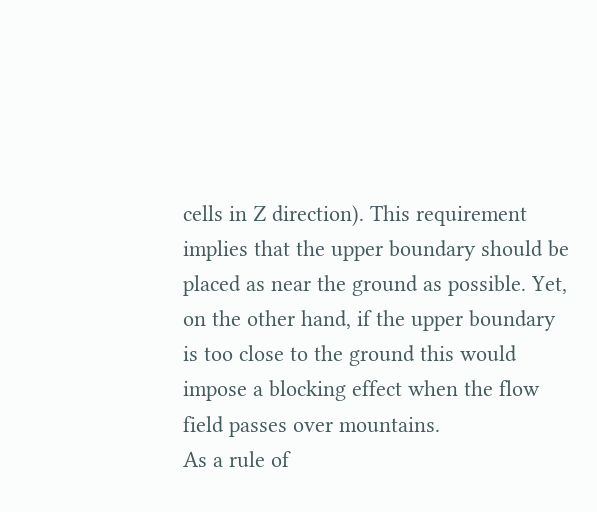cells in Z direction). This requirement implies that the upper boundary should be placed as near the ground as possible. Yet, on the other hand, if the upper boundary is too close to the ground this would impose a blocking effect when the flow field passes over mountains.
As a rule of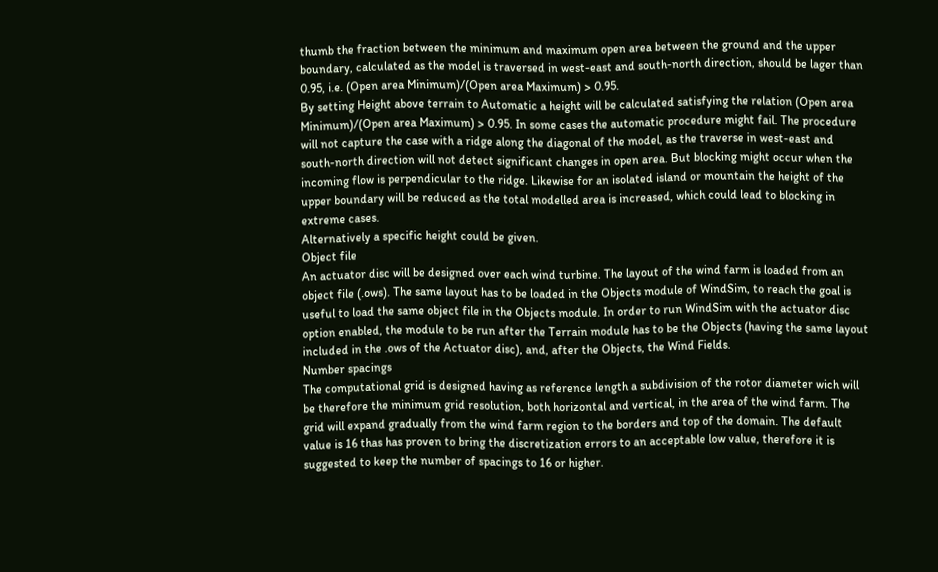thumb the fraction between the minimum and maximum open area between the ground and the upper boundary, calculated as the model is traversed in west-east and south-north direction, should be lager than 0.95, i.e. (Open area Minimum)/(Open area Maximum) > 0.95.
By setting Height above terrain to Automatic a height will be calculated satisfying the relation (Open area Minimum)/(Open area Maximum) > 0.95. In some cases the automatic procedure might fail. The procedure will not capture the case with a ridge along the diagonal of the model, as the traverse in west-east and south-north direction will not detect significant changes in open area. But blocking might occur when the incoming flow is perpendicular to the ridge. Likewise for an isolated island or mountain the height of the upper boundary will be reduced as the total modelled area is increased, which could lead to blocking in extreme cases.
Alternatively a specific height could be given.
Object file
An actuator disc will be designed over each wind turbine. The layout of the wind farm is loaded from an object file (.ows). The same layout has to be loaded in the Objects module of WindSim, to reach the goal is useful to load the same object file in the Objects module. In order to run WindSim with the actuator disc option enabled, the module to be run after the Terrain module has to be the Objects (having the same layout included in the .ows of the Actuator disc), and, after the Objects, the Wind Fields.
Number spacings
The computational grid is designed having as reference length a subdivision of the rotor diameter wich will be therefore the minimum grid resolution, both horizontal and vertical, in the area of the wind farm. The grid will expand gradually from the wind farm region to the borders and top of the domain. The default value is 16 thas has proven to bring the discretization errors to an acceptable low value, therefore it is suggested to keep the number of spacings to 16 or higher.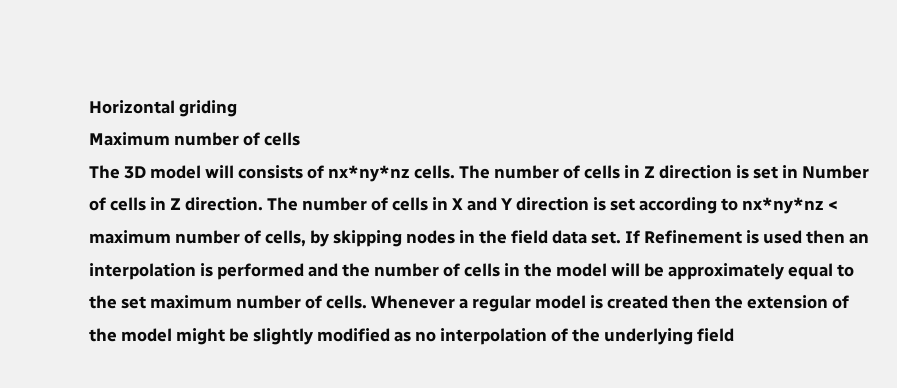Horizontal griding
Maximum number of cells
The 3D model will consists of nx*ny*nz cells. The number of cells in Z direction is set in Number of cells in Z direction. The number of cells in X and Y direction is set according to nx*ny*nz < maximum number of cells, by skipping nodes in the field data set. If Refinement is used then an interpolation is performed and the number of cells in the model will be approximately equal to the set maximum number of cells. Whenever a regular model is created then the extension of the model might be slightly modified as no interpolation of the underlying field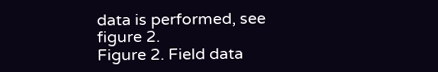data is performed, see figure 2.
Figure 2. Field data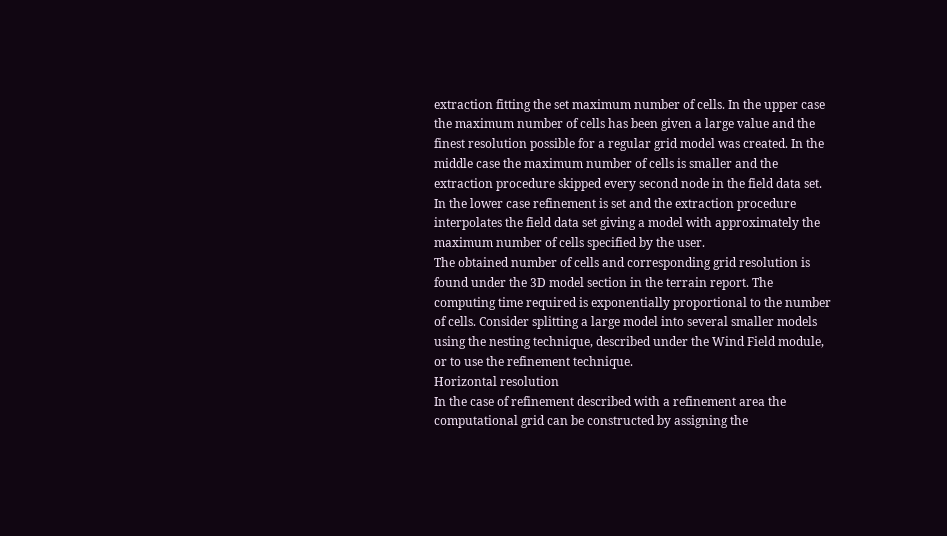extraction fitting the set maximum number of cells. In the upper case the maximum number of cells has been given a large value and the finest resolution possible for a regular grid model was created. In the middle case the maximum number of cells is smaller and the extraction procedure skipped every second node in the field data set. In the lower case refinement is set and the extraction procedure interpolates the field data set giving a model with approximately the maximum number of cells specified by the user.
The obtained number of cells and corresponding grid resolution is found under the 3D model section in the terrain report. The computing time required is exponentially proportional to the number of cells. Consider splitting a large model into several smaller models using the nesting technique, described under the Wind Field module, or to use the refinement technique.
Horizontal resolution
In the case of refinement described with a refinement area the computational grid can be constructed by assigning the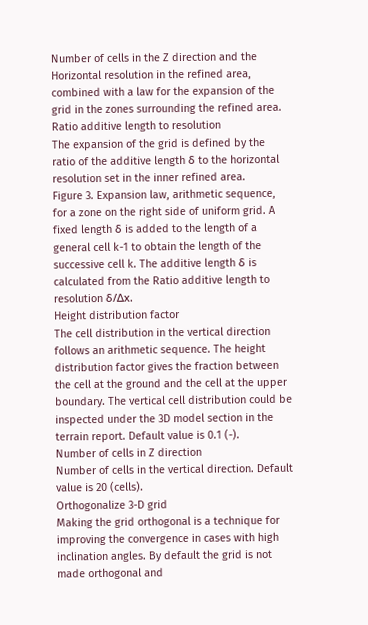Number of cells in the Z direction and the Horizontal resolution in the refined area, combined with a law for the expansion of the grid in the zones surrounding the refined area.
Ratio additive length to resolution
The expansion of the grid is defined by the ratio of the additive length δ to the horizontal resolution set in the inner refined area.
Figure 3. Expansion law, arithmetic sequence, for a zone on the right side of uniform grid. A fixed length δ is added to the length of a general cell k-1 to obtain the length of the successive cell k. The additive length δ is calculated from the Ratio additive length to resolution δ/Δx.
Height distribution factor
The cell distribution in the vertical direction follows an arithmetic sequence. The height distribution factor gives the fraction between the cell at the ground and the cell at the upper boundary. The vertical cell distribution could be inspected under the 3D model section in the terrain report. Default value is 0.1 (-).
Number of cells in Z direction
Number of cells in the vertical direction. Default value is 20 (cells).
Orthogonalize 3-D grid
Making the grid orthogonal is a technique for improving the convergence in cases with high inclination angles. By default the grid is not made orthogonal and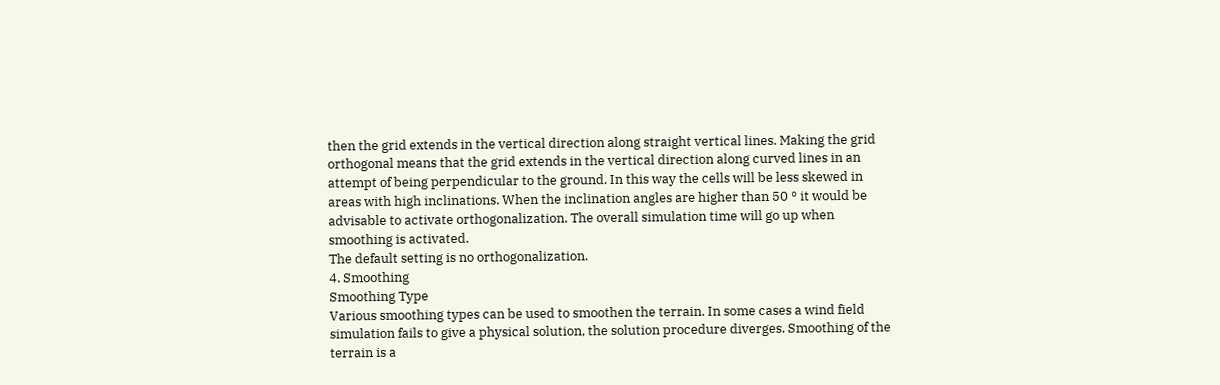then the grid extends in the vertical direction along straight vertical lines. Making the grid orthogonal means that the grid extends in the vertical direction along curved lines in an attempt of being perpendicular to the ground. In this way the cells will be less skewed in areas with high inclinations. When the inclination angles are higher than 50 ° it would be advisable to activate orthogonalization. The overall simulation time will go up when smoothing is activated.
The default setting is no orthogonalization.
4. Smoothing
Smoothing Type
Various smoothing types can be used to smoothen the terrain. In some cases a wind field simulation fails to give a physical solution, the solution procedure diverges. Smoothing of the terrain is a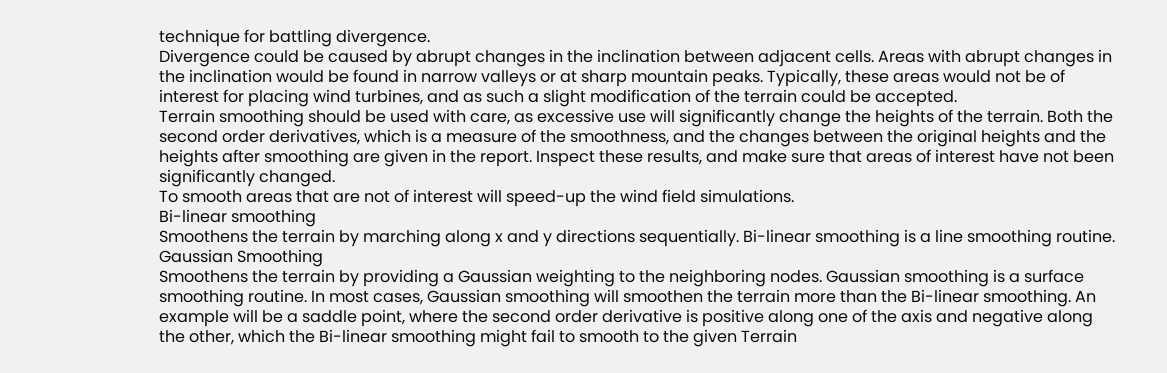technique for battling divergence.
Divergence could be caused by abrupt changes in the inclination between adjacent cells. Areas with abrupt changes in the inclination would be found in narrow valleys or at sharp mountain peaks. Typically, these areas would not be of interest for placing wind turbines, and as such a slight modification of the terrain could be accepted.
Terrain smoothing should be used with care, as excessive use will significantly change the heights of the terrain. Both the second order derivatives, which is a measure of the smoothness, and the changes between the original heights and the heights after smoothing are given in the report. Inspect these results, and make sure that areas of interest have not been significantly changed.
To smooth areas that are not of interest will speed-up the wind field simulations.
Bi-linear smoothing
Smoothens the terrain by marching along x and y directions sequentially. Bi-linear smoothing is a line smoothing routine.
Gaussian Smoothing
Smoothens the terrain by providing a Gaussian weighting to the neighboring nodes. Gaussian smoothing is a surface smoothing routine. In most cases, Gaussian smoothing will smoothen the terrain more than the Bi-linear smoothing. An example will be a saddle point, where the second order derivative is positive along one of the axis and negative along the other, which the Bi-linear smoothing might fail to smooth to the given Terrain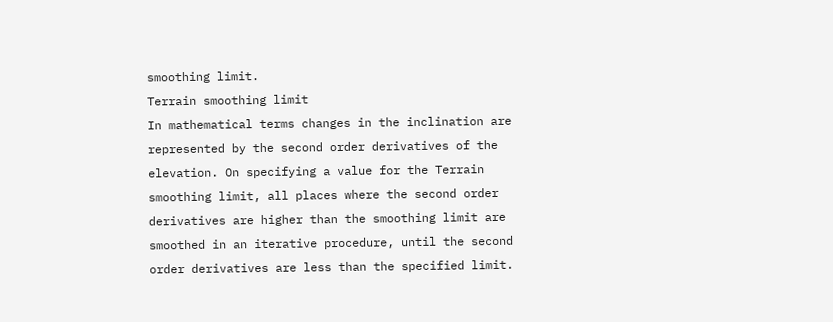smoothing limit.
Terrain smoothing limit
In mathematical terms changes in the inclination are represented by the second order derivatives of the elevation. On specifying a value for the Terrain smoothing limit, all places where the second order derivatives are higher than the smoothing limit are smoothed in an iterative procedure, until the second order derivatives are less than the specified limit.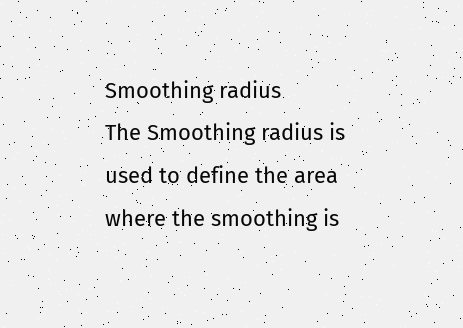Smoothing radius
The Smoothing radius is used to define the area where the smoothing is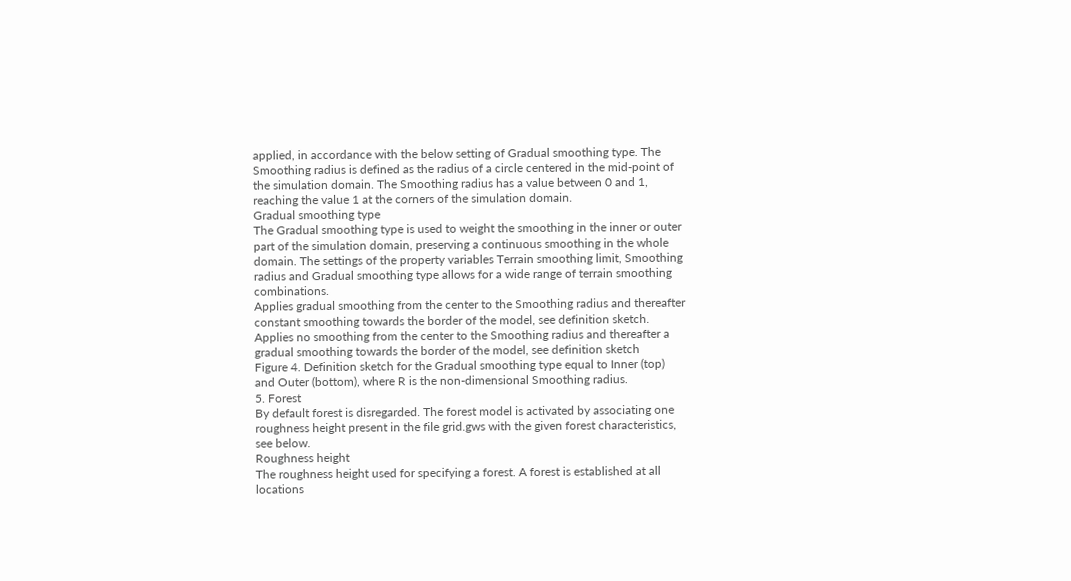applied, in accordance with the below setting of Gradual smoothing type. The Smoothing radius is defined as the radius of a circle centered in the mid-point of the simulation domain. The Smoothing radius has a value between 0 and 1, reaching the value 1 at the corners of the simulation domain.
Gradual smoothing type
The Gradual smoothing type is used to weight the smoothing in the inner or outer part of the simulation domain, preserving a continuous smoothing in the whole domain. The settings of the property variables Terrain smoothing limit, Smoothing radius and Gradual smoothing type allows for a wide range of terrain smoothing combinations.
Applies gradual smoothing from the center to the Smoothing radius and thereafter constant smoothing towards the border of the model, see definition sketch.
Applies no smoothing from the center to the Smoothing radius and thereafter a gradual smoothing towards the border of the model, see definition sketch
Figure 4. Definition sketch for the Gradual smoothing type equal to Inner (top) and Outer (bottom), where R is the non-dimensional Smoothing radius.
5. Forest
By default forest is disregarded. The forest model is activated by associating one roughness height present in the file grid.gws with the given forest characteristics, see below.
Roughness height
The roughness height used for specifying a forest. A forest is established at all locations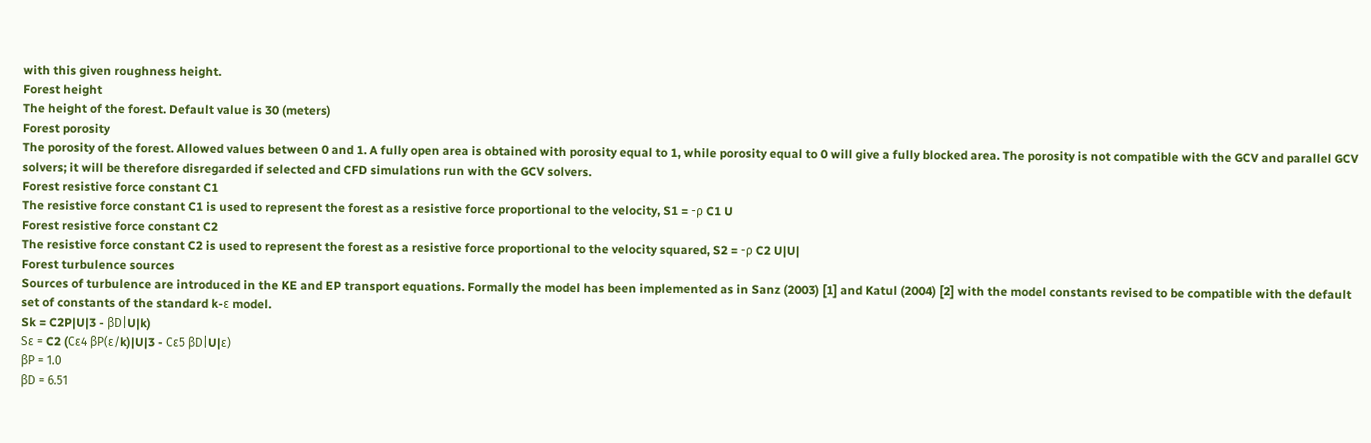with this given roughness height.
Forest height
The height of the forest. Default value is 30 (meters)
Forest porosity
The porosity of the forest. Allowed values between 0 and 1. A fully open area is obtained with porosity equal to 1, while porosity equal to 0 will give a fully blocked area. The porosity is not compatible with the GCV and parallel GCV solvers; it will be therefore disregarded if selected and CFD simulations run with the GCV solvers.
Forest resistive force constant C1
The resistive force constant C1 is used to represent the forest as a resistive force proportional to the velocity, S1 = -ρ C1 U
Forest resistive force constant C2
The resistive force constant C2 is used to represent the forest as a resistive force proportional to the velocity squared, S2 = -ρ C2 U|U|
Forest turbulence sources
Sources of turbulence are introduced in the KE and EP transport equations. Formally the model has been implemented as in Sanz (2003) [1] and Katul (2004) [2] with the model constants revised to be compatible with the default set of constants of the standard k-ε model.
Sk = C2P|U|3 - βD|U|k)
Sε = C2 (Cε4 βP(ε/k)|U|3 - Cε5 βD|U|ε)
βP = 1.0
βD = 6.51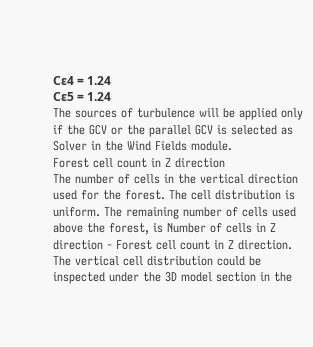Cε4 = 1.24
Cε5 = 1.24
The sources of turbulence will be applied only if the GCV or the parallel GCV is selected as Solver in the Wind Fields module.
Forest cell count in Z direction
The number of cells in the vertical direction used for the forest. The cell distribution is uniform. The remaining number of cells used above the forest, is Number of cells in Z direction - Forest cell count in Z direction. The vertical cell distribution could be inspected under the 3D model section in the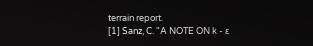terrain report.
[1] Sanz, C. "A NOTE ON k - ε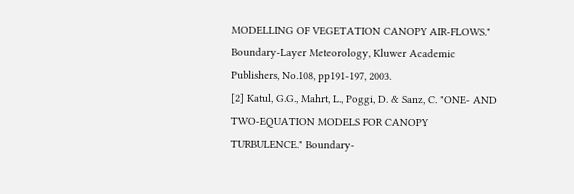MODELLING OF VEGETATION CANOPY AIR-FLOWS." Boundary-Layer Meteorology, Kluwer Academic Publishers, No.108, pp191-197, 2003.
[2] Katul, G.G., Mahrt, L., Poggi, D. & Sanz, C. "ONE- AND TWO-EQUATION MODELS FOR CANOPY TURBULENCE." Boundary-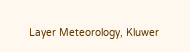Layer Meteorology, Kluwer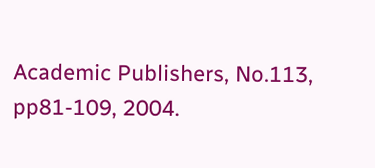Academic Publishers, No.113, pp81-109, 2004.